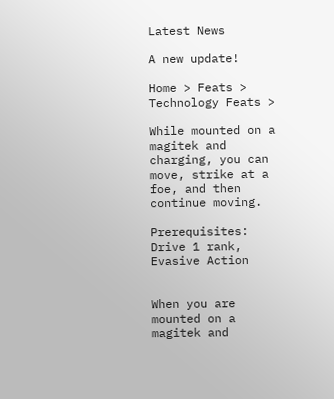Latest News

A new update!

Home > Feats > Technology Feats >

While mounted on a magitek and charging, you can move, strike at a foe, and then continue moving.

Prerequisites: Drive 1 rank, Evasive Action


When you are mounted on a magitek and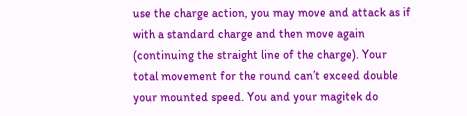use the charge action, you may move and attack as if with a standard charge and then move again (continuing the straight line of the charge). Your total movement for the round can’t exceed double your mounted speed. You and your magitek do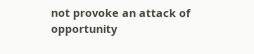not provoke an attack of opportunity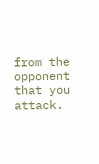from the opponent that you attack.